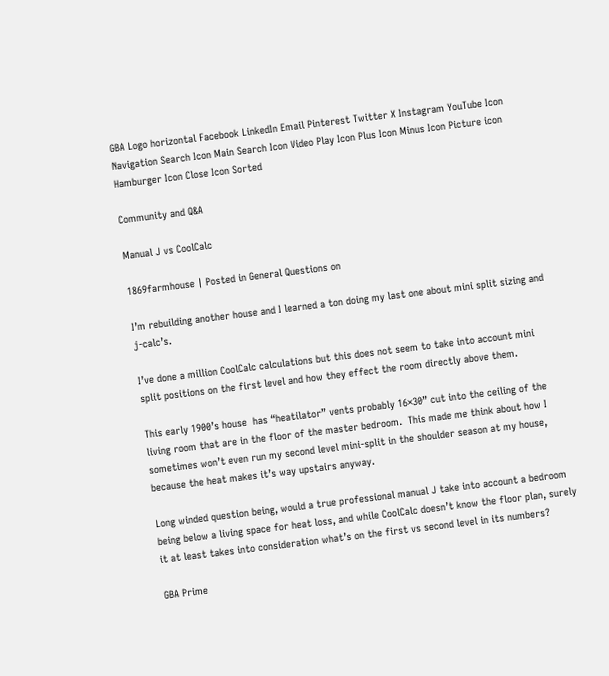GBA Logo horizontal Facebook LinkedIn Email Pinterest Twitter X Instagram YouTube Icon Navigation Search Icon Main Search Icon Video Play Icon Plus Icon Minus Icon Picture icon Hamburger Icon Close Icon Sorted

Community and Q&A

Manual J vs CoolCalc

1869farmhouse | Posted in General Questions on

I’m rebuilding another house and I learned a ton doing my last one about mini split sizing and j-calc’s.

I’ve done a million CoolCalc calculations but this does not seem to take into account mini split positions on the first level and how they effect the room directly above them.

This early 1900’s house  has “heatilator” vents probably 16×30” cut into the ceiling of the living room that are in the floor of the master bedroom.  This made me think about how I sometimes won’t even run my second level mini-split in the shoulder season at my house, because the heat makes it’s way upstairs anyway.

Long winded question being, would a true professional manual J take into account a bedroom being below a living space for heat loss, and while CoolCalc doesn’t know the floor plan, surely it at least takes into consideration what’s on the first vs second level in its numbers?

GBA Prime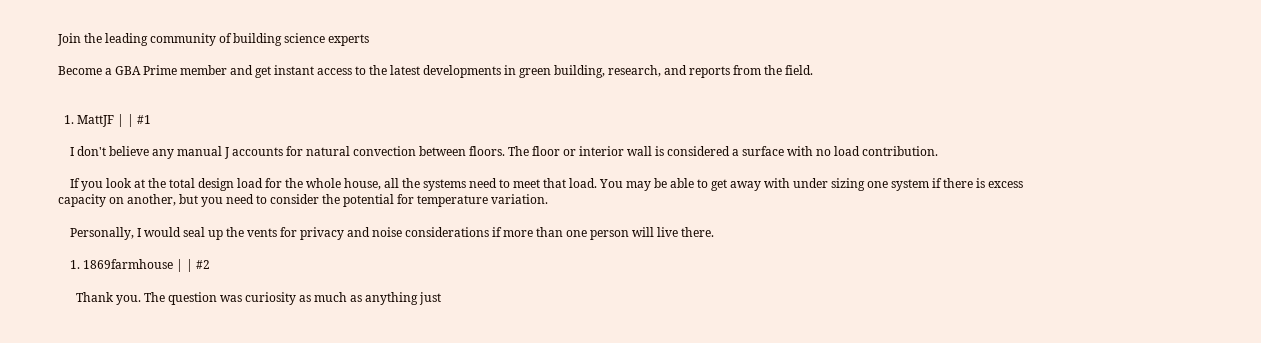Join the leading community of building science experts

Become a GBA Prime member and get instant access to the latest developments in green building, research, and reports from the field.


  1. MattJF | | #1

    I don't believe any manual J accounts for natural convection between floors. The floor or interior wall is considered a surface with no load contribution.

    If you look at the total design load for the whole house, all the systems need to meet that load. You may be able to get away with under sizing one system if there is excess capacity on another, but you need to consider the potential for temperature variation.

    Personally, I would seal up the vents for privacy and noise considerations if more than one person will live there.

    1. 1869farmhouse | | #2

      Thank you. The question was curiosity as much as anything just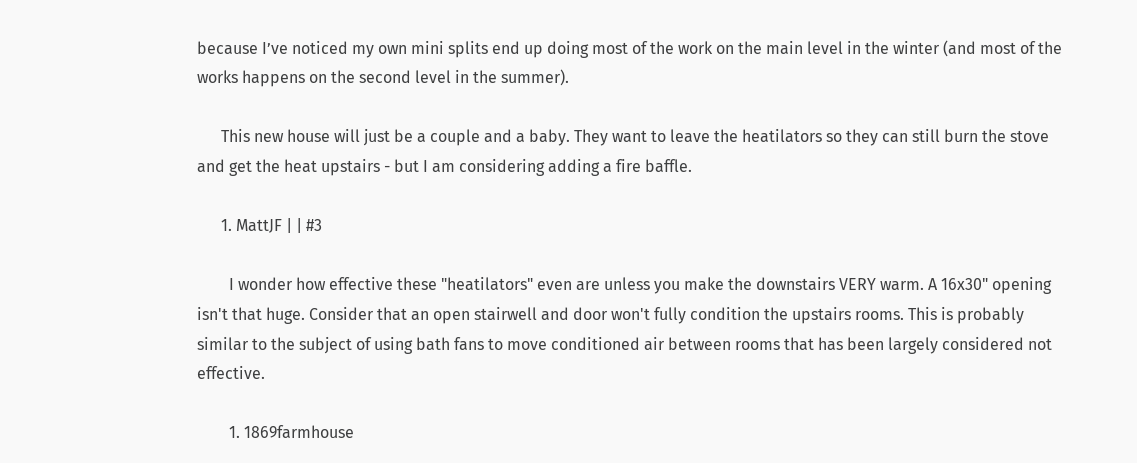because I’ve noticed my own mini splits end up doing most of the work on the main level in the winter (and most of the works happens on the second level in the summer).

      This new house will just be a couple and a baby. They want to leave the heatilators so they can still burn the stove and get the heat upstairs - but I am considering adding a fire baffle.

      1. MattJF | | #3

        I wonder how effective these "heatilators" even are unless you make the downstairs VERY warm. A 16x30" opening isn't that huge. Consider that an open stairwell and door won't fully condition the upstairs rooms. This is probably similar to the subject of using bath fans to move conditioned air between rooms that has been largely considered not effective.

        1. 1869farmhouse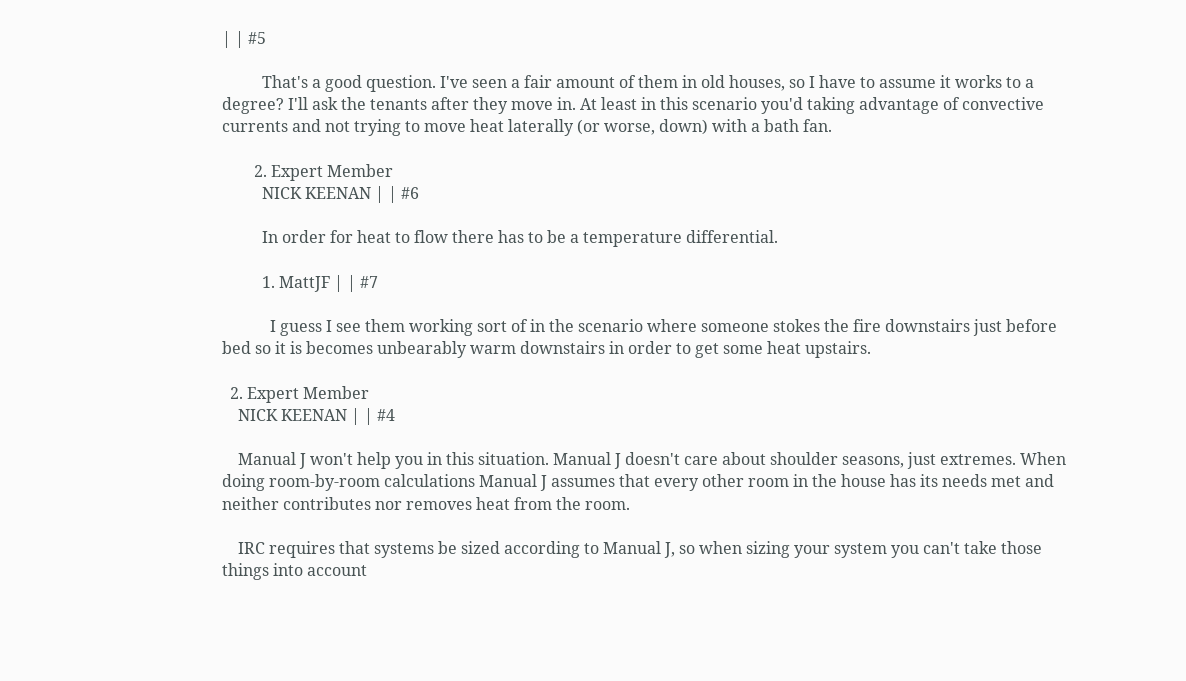| | #5

          That's a good question. I've seen a fair amount of them in old houses, so I have to assume it works to a degree? I'll ask the tenants after they move in. At least in this scenario you'd taking advantage of convective currents and not trying to move heat laterally (or worse, down) with a bath fan.

        2. Expert Member
          NICK KEENAN | | #6

          In order for heat to flow there has to be a temperature differential.

          1. MattJF | | #7

            I guess I see them working sort of in the scenario where someone stokes the fire downstairs just before bed so it is becomes unbearably warm downstairs in order to get some heat upstairs.

  2. Expert Member
    NICK KEENAN | | #4

    Manual J won't help you in this situation. Manual J doesn't care about shoulder seasons, just extremes. When doing room-by-room calculations Manual J assumes that every other room in the house has its needs met and neither contributes nor removes heat from the room.

    IRC requires that systems be sized according to Manual J, so when sizing your system you can't take those things into account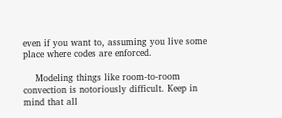even if you want to, assuming you live some place where codes are enforced.

    Modeling things like room-to-room convection is notoriously difficult. Keep in mind that all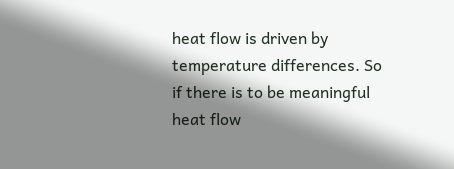heat flow is driven by temperature differences. So if there is to be meaningful heat flow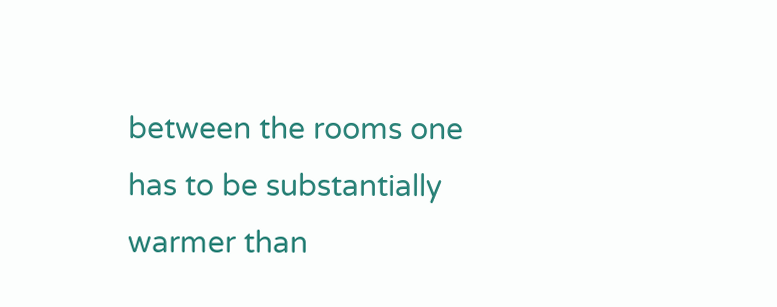between the rooms one has to be substantially warmer than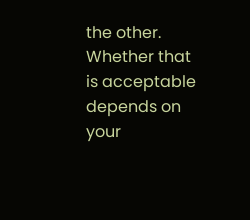the other. Whether that is acceptable depends on your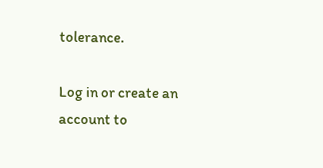tolerance.

Log in or create an account to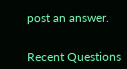post an answer.


Recent Questions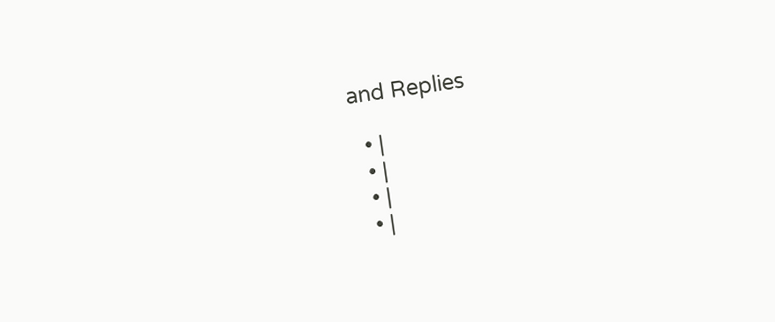and Replies

  • |
  • |
  • |
  • |